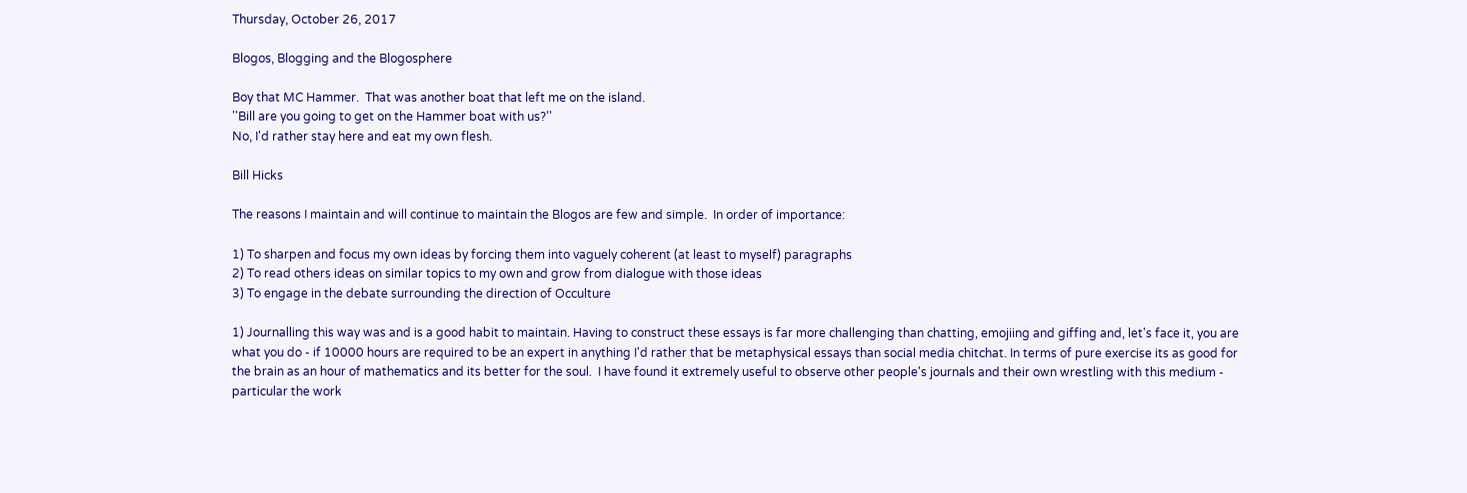Thursday, October 26, 2017

Blogos, Blogging and the Blogosphere

Boy that MC Hammer.  That was another boat that left me on the island.
''Bill are you going to get on the Hammer boat with us?''
No, I'd rather stay here and eat my own flesh.

Bill Hicks

The reasons I maintain and will continue to maintain the Blogos are few and simple.  In order of importance:

1) To sharpen and focus my own ideas by forcing them into vaguely coherent (at least to myself) paragraphs
2) To read others ideas on similar topics to my own and grow from dialogue with those ideas
3) To engage in the debate surrounding the direction of Occulture

1) Journalling this way was and is a good habit to maintain. Having to construct these essays is far more challenging than chatting, emojiing and giffing and, let's face it, you are what you do - if 10000 hours are required to be an expert in anything I'd rather that be metaphysical essays than social media chitchat. In terms of pure exercise its as good for the brain as an hour of mathematics and its better for the soul.  I have found it extremely useful to observe other people's journals and their own wrestling with this medium - particular the work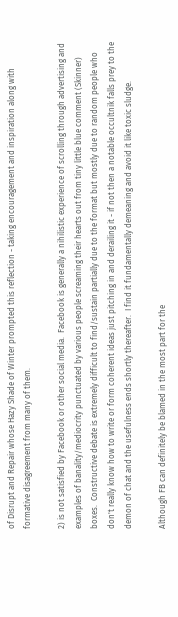of Disrupt and Repair whose Hazy Shade of Winter prompted this reflection - taking encouragement and inspiration along with formative disagreement from many of them.

2) is not satisfied by Facebook or other social media.  Facebook is generally a nihilistic experience of scrolling through advertising and examples of banality/mediocrity punctuated by various people screaming their hearts out from tiny little blue comment (Skinner) boxes.  Constructive debate is extremely difficult to find/sustain partially due to the format but mostly due to random people who don't really know how to write or form coherent ideas just pitching in and derailing it - if not then a notable occultnik falls prey to the demon of chat and the usefulness ends shortly thereafter.  I find it fundamentally demeaning and avoid it like toxic sludge.

Although FB can definitely be blamed in the most part for the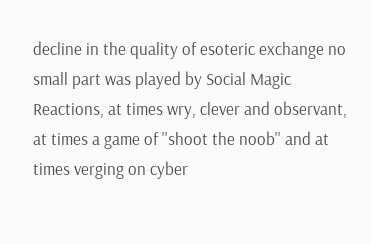decline in the quality of esoteric exchange no small part was played by Social Magic Reactions, at times wry, clever and observant, at times a game of ''shoot the noob'' and at times verging on cyber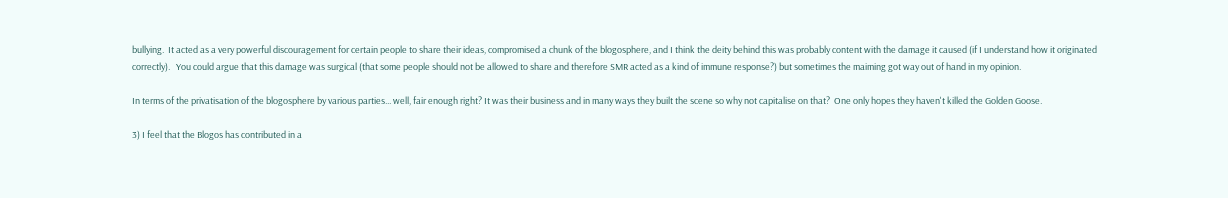bullying.  It acted as a very powerful discouragement for certain people to share their ideas, compromised a chunk of the blogosphere, and I think the deity behind this was probably content with the damage it caused (if I understand how it originated correctly).   You could argue that this damage was surgical (that some people should not be allowed to share and therefore SMR acted as a kind of immune response?) but sometimes the maiming got way out of hand in my opinion.

In terms of the privatisation of the blogosphere by various parties... well, fair enough right? It was their business and in many ways they built the scene so why not capitalise on that?  One only hopes they haven't killed the Golden Goose.

3) I feel that the Blogos has contributed in a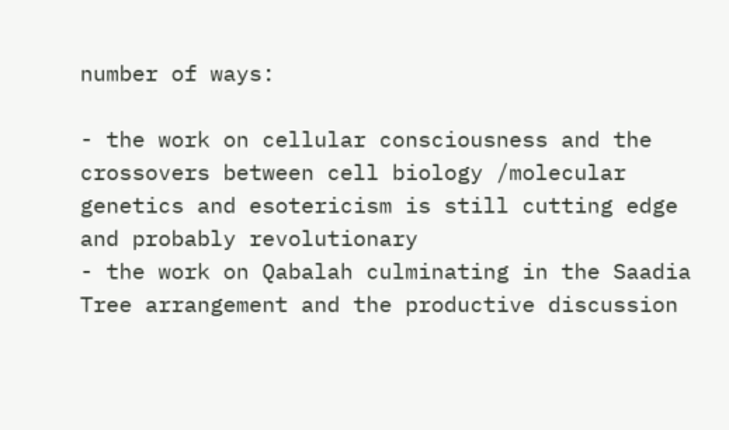number of ways:

- the work on cellular consciousness and the crossovers between cell biology /molecular genetics and esotericism is still cutting edge and probably revolutionary
- the work on Qabalah culminating in the Saadia Tree arrangement and the productive discussion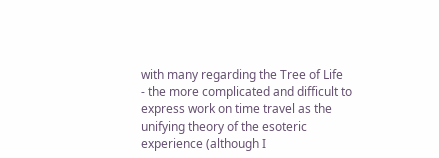with many regarding the Tree of Life
- the more complicated and difficult to express work on time travel as the unifying theory of the esoteric experience (although I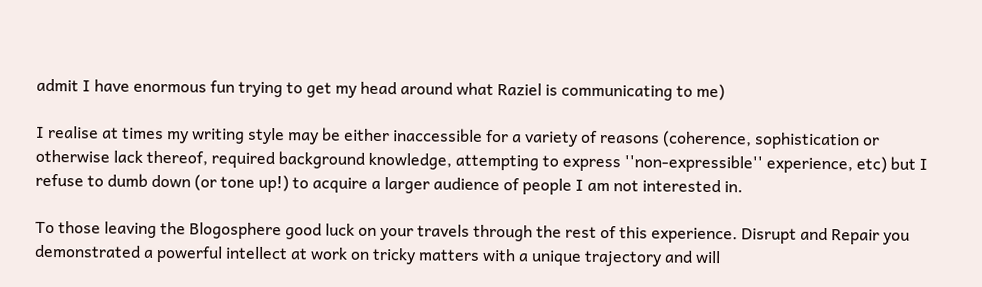admit I have enormous fun trying to get my head around what Raziel is communicating to me)

I realise at times my writing style may be either inaccessible for a variety of reasons (coherence, sophistication or otherwise lack thereof, required background knowledge, attempting to express ''non-expressible'' experience, etc) but I refuse to dumb down (or tone up!) to acquire a larger audience of people I am not interested in.

To those leaving the Blogosphere good luck on your travels through the rest of this experience. Disrupt and Repair you demonstrated a powerful intellect at work on tricky matters with a unique trajectory and will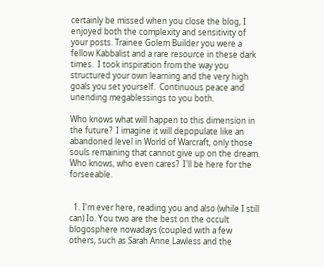certainly be missed when you close the blog, I enjoyed both the complexity and sensitivity of your posts. Trainee Golem Builder you were a fellow Kabbalist and a rare resource in these dark times.  I took inspiration from the way you structured your own learning and the very high goals you set yourself.  Continuous peace and unending megablessings to you both.

Who knows what will happen to this dimension in the future?  I imagine it will depopulate like an abandoned level in World of Warcraft, only those souls remaining that cannot give up on the dream.  Who knows, who even cares?  I'll be here for the forseeable.


  1. I'm ever here, reading you and also (while I still can) Io. You two are the best on the occult blogosphere nowadays (coupled with a few others, such as Sarah Anne Lawless and the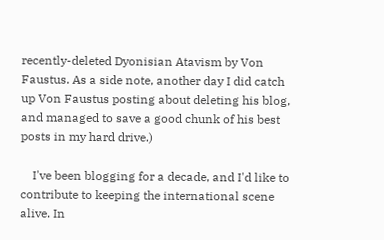recently-deleted Dyonisian Atavism by Von Faustus. As a side note, another day I did catch up Von Faustus posting about deleting his blog, and managed to save a good chunk of his best posts in my hard drive.)

    I've been blogging for a decade, and I'd like to contribute to keeping the international scene alive. In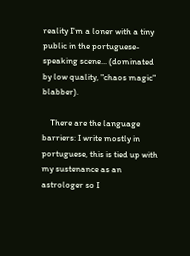reality I'm a loner with a tiny public in the portuguese-speaking scene... (dominated by low quality, "chaos magic" blabber).

    There are the language barriers: I write mostly in portuguese, this is tied up with my sustenance as an astrologer so I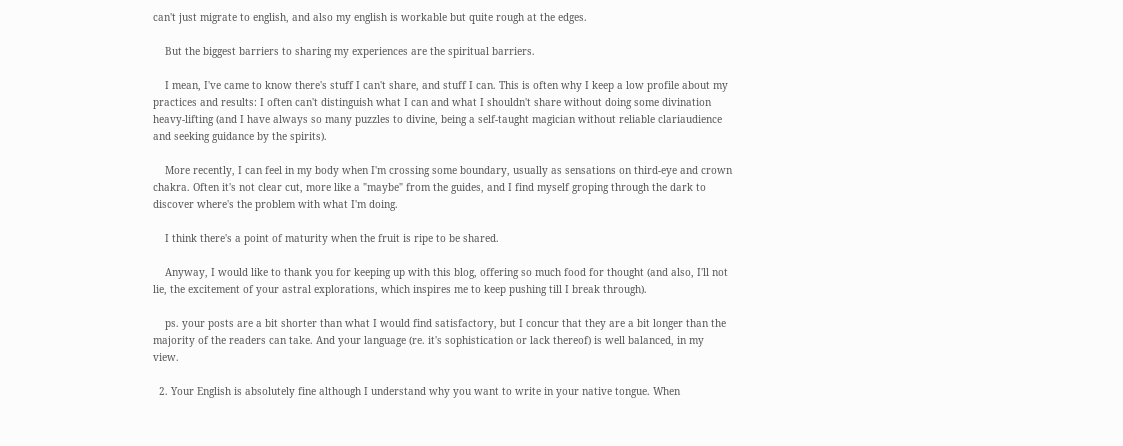can't just migrate to english, and also my english is workable but quite rough at the edges.

    But the biggest barriers to sharing my experiences are the spiritual barriers.

    I mean, I've came to know there's stuff I can't share, and stuff I can. This is often why I keep a low profile about my practices and results: I often can't distinguish what I can and what I shouldn't share without doing some divination heavy-lifting (and I have always so many puzzles to divine, being a self-taught magician without reliable clariaudience and seeking guidance by the spirits).

    More recently, I can feel in my body when I'm crossing some boundary, usually as sensations on third-eye and crown chakra. Often it's not clear cut, more like a "maybe" from the guides, and I find myself groping through the dark to discover where's the problem with what I'm doing.

    I think there's a point of maturity when the fruit is ripe to be shared.

    Anyway, I would like to thank you for keeping up with this blog, offering so much food for thought (and also, I'll not lie, the excitement of your astral explorations, which inspires me to keep pushing till I break through).

    ps. your posts are a bit shorter than what I would find satisfactory, but I concur that they are a bit longer than the majority of the readers can take. And your language (re. it's sophistication or lack thereof) is well balanced, in my view.

  2. Your English is absolutely fine although I understand why you want to write in your native tongue. When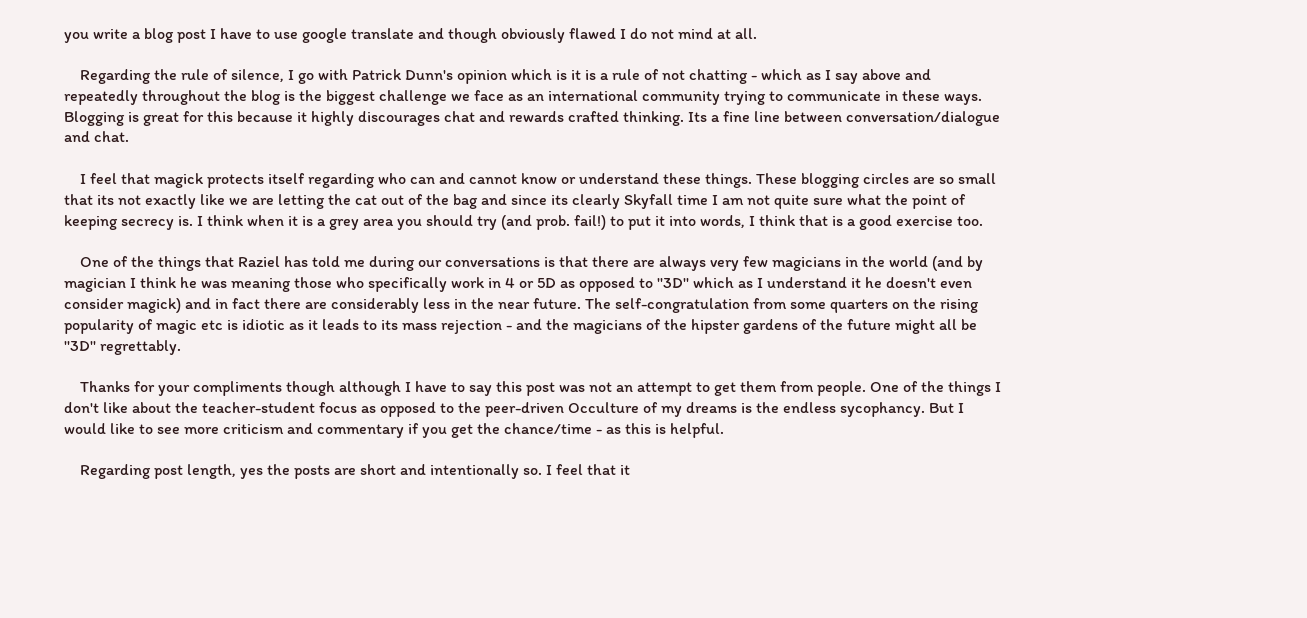you write a blog post I have to use google translate and though obviously flawed I do not mind at all.

    Regarding the rule of silence, I go with Patrick Dunn's opinion which is it is a rule of not chatting - which as I say above and repeatedly throughout the blog is the biggest challenge we face as an international community trying to communicate in these ways. Blogging is great for this because it highly discourages chat and rewards crafted thinking. Its a fine line between conversation/dialogue and chat.

    I feel that magick protects itself regarding who can and cannot know or understand these things. These blogging circles are so small that its not exactly like we are letting the cat out of the bag and since its clearly Skyfall time I am not quite sure what the point of keeping secrecy is. I think when it is a grey area you should try (and prob. fail!) to put it into words, I think that is a good exercise too.

    One of the things that Raziel has told me during our conversations is that there are always very few magicians in the world (and by magician I think he was meaning those who specifically work in 4 or 5D as opposed to ''3D'' which as I understand it he doesn't even consider magick) and in fact there are considerably less in the near future. The self-congratulation from some quarters on the rising popularity of magic etc is idiotic as it leads to its mass rejection - and the magicians of the hipster gardens of the future might all be ''3D'' regrettably.

    Thanks for your compliments though although I have to say this post was not an attempt to get them from people. One of the things I don't like about the teacher-student focus as opposed to the peer-driven Occulture of my dreams is the endless sycophancy. But I would like to see more criticism and commentary if you get the chance/time - as this is helpful.

    Regarding post length, yes the posts are short and intentionally so. I feel that it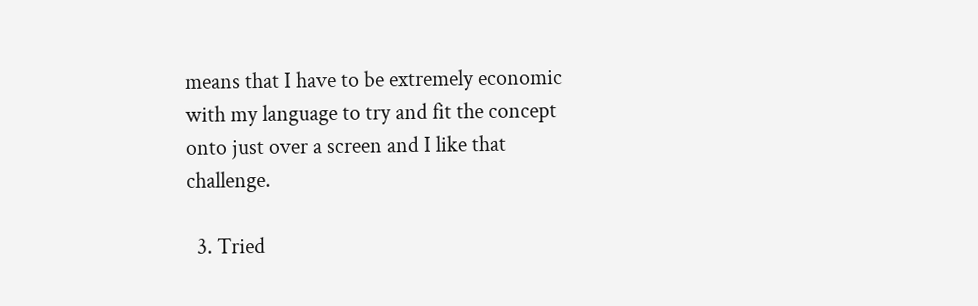means that I have to be extremely economic with my language to try and fit the concept onto just over a screen and I like that challenge.

  3. Tried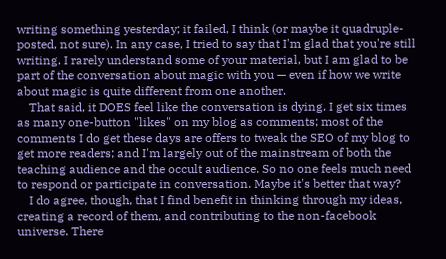writing something yesterday; it failed, I think (or maybe it quadruple-posted, not sure). In any case, I tried to say that I'm glad that you're still writing. I rarely understand some of your material, but I am glad to be part of the conversation about magic with you — even if how we write about magic is quite different from one another.
    That said, it DOES feel like the conversation is dying. I get six times as many one-button "likes" on my blog as comments; most of the comments I do get these days are offers to tweak the SEO of my blog to get more readers; and I'm largely out of the mainstream of both the teaching audience and the occult audience. So no one feels much need to respond or participate in conversation. Maybe it's better that way?
    I do agree, though, that I find benefit in thinking through my ideas, creating a record of them, and contributing to the non-facebook universe. There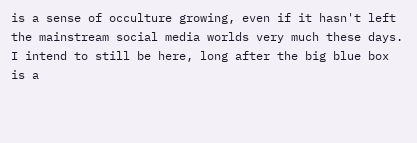is a sense of occulture growing, even if it hasn't left the mainstream social media worlds very much these days. I intend to still be here, long after the big blue box is a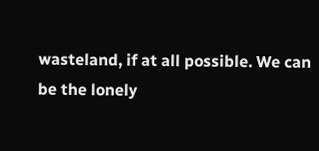wasteland, if at all possible. We can be the lonely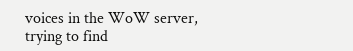voices in the WoW server, trying to find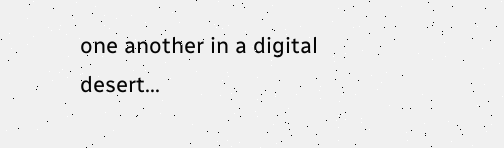one another in a digital desert...